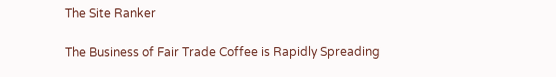The Site Ranker

The Business of Fair Trade Coffee is Rapidly Spreading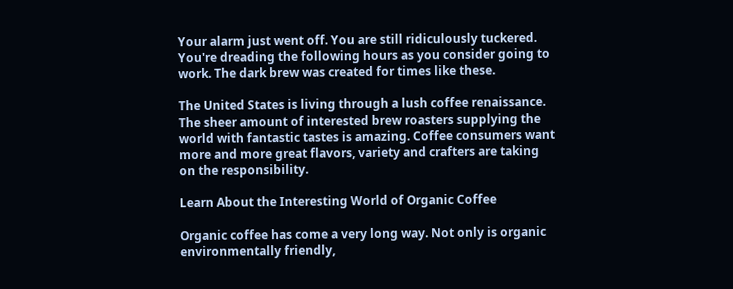Your alarm just went off. You are still ridiculously tuckered. You're dreading the following hours as you consider going to work. The dark brew was created for times like these.

The United States is living through a lush coffee renaissance. The sheer amount of interested brew roasters supplying the world with fantastic tastes is amazing. Coffee consumers want more and more great flavors, variety and crafters are taking on the responsibility.

Learn About the Interesting World of Organic Coffee

Organic coffee has come a very long way. Not only is organic environmentally friendly,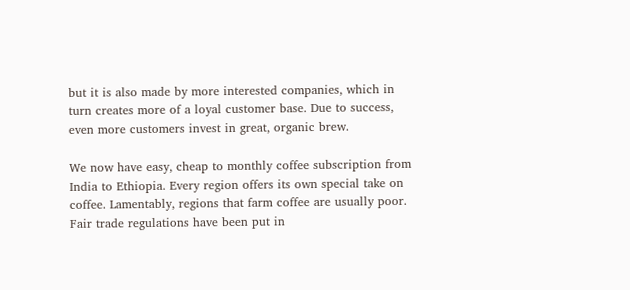but it is also made by more interested companies, which in turn creates more of a loyal customer base. Due to success, even more customers invest in great, organic brew.

We now have easy, cheap to monthly coffee subscription from India to Ethiopia. Every region offers its own special take on coffee. Lamentably, regions that farm coffee are usually poor. Fair trade regulations have been put in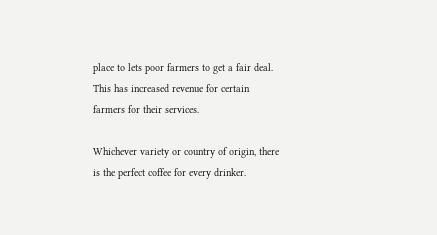place to lets poor farmers to get a fair deal. This has increased revenue for certain farmers for their services.

Whichever variety or country of origin, there is the perfect coffee for every drinker.